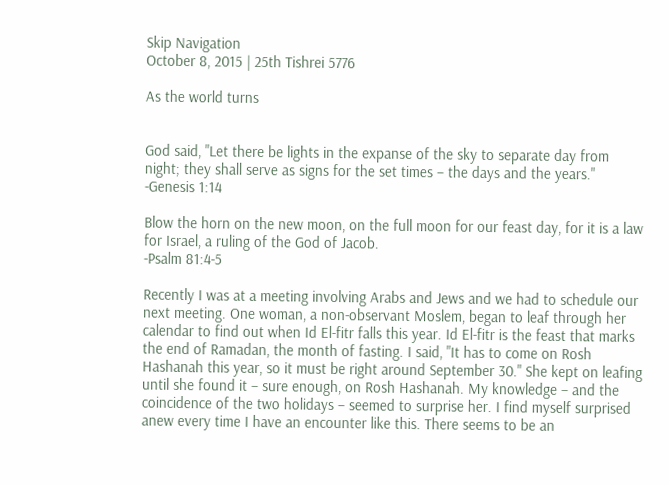Skip Navigation
October 8, 2015 | 25th Tishrei 5776

As the world turns


God said, "Let there be lights in the expanse of the sky to separate day from night; they shall serve as signs for the set times – the days and the years."
-Genesis 1:14

Blow the horn on the new moon, on the full moon for our feast day, for it is a law for Israel, a ruling of the God of Jacob.
-Psalm 81:4-5

Recently I was at a meeting involving Arabs and Jews and we had to schedule our next meeting. One woman, a non-observant Moslem, began to leaf through her calendar to find out when Id El-fitr falls this year. Id El-fitr is the feast that marks the end of Ramadan, the month of fasting. I said, "It has to come on Rosh Hashanah this year, so it must be right around September 30." She kept on leafing until she found it – sure enough, on Rosh Hashanah. My knowledge – and the coincidence of the two holidays – seemed to surprise her. I find myself surprised anew every time I have an encounter like this. There seems to be an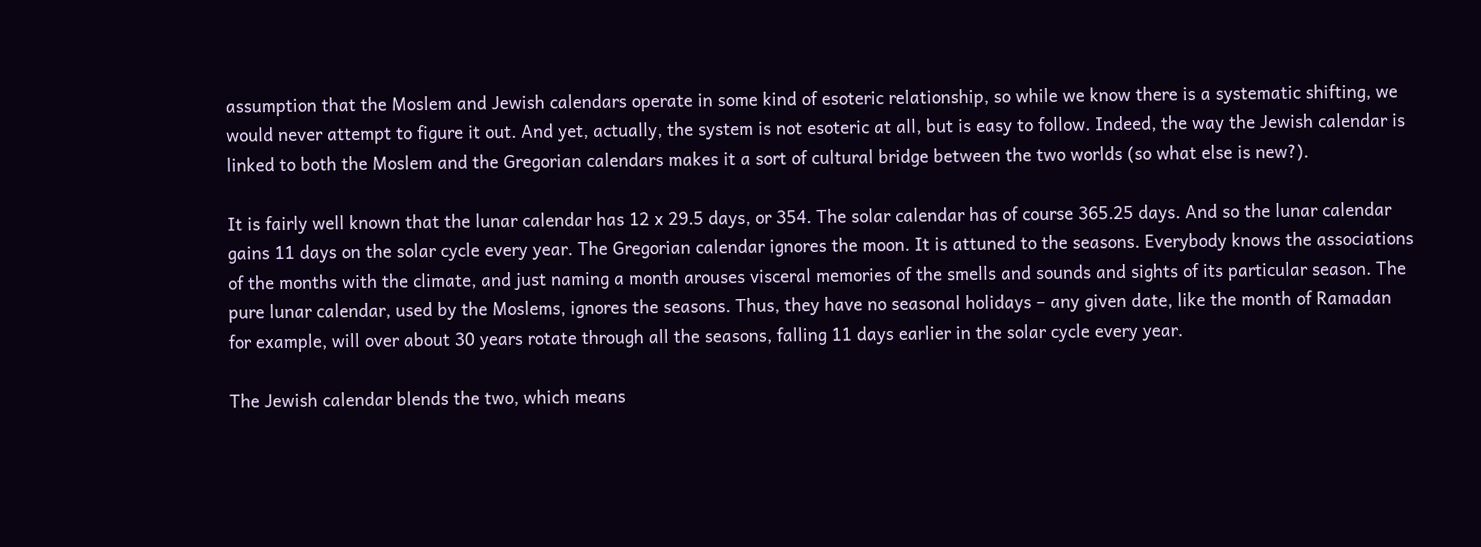assumption that the Moslem and Jewish calendars operate in some kind of esoteric relationship, so while we know there is a systematic shifting, we would never attempt to figure it out. And yet, actually, the system is not esoteric at all, but is easy to follow. Indeed, the way the Jewish calendar is linked to both the Moslem and the Gregorian calendars makes it a sort of cultural bridge between the two worlds (so what else is new?).

It is fairly well known that the lunar calendar has 12 x 29.5 days, or 354. The solar calendar has of course 365.25 days. And so the lunar calendar gains 11 days on the solar cycle every year. The Gregorian calendar ignores the moon. It is attuned to the seasons. Everybody knows the associations of the months with the climate, and just naming a month arouses visceral memories of the smells and sounds and sights of its particular season. The pure lunar calendar, used by the Moslems, ignores the seasons. Thus, they have no seasonal holidays – any given date, like the month of Ramadan for example, will over about 30 years rotate through all the seasons, falling 11 days earlier in the solar cycle every year.

The Jewish calendar blends the two, which means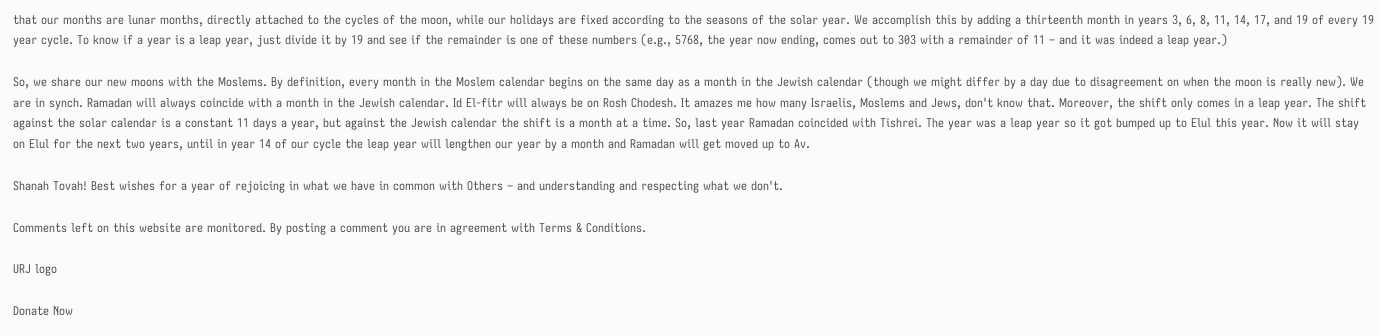that our months are lunar months, directly attached to the cycles of the moon, while our holidays are fixed according to the seasons of the solar year. We accomplish this by adding a thirteenth month in years 3, 6, 8, 11, 14, 17, and 19 of every 19 year cycle. To know if a year is a leap year, just divide it by 19 and see if the remainder is one of these numbers (e.g., 5768, the year now ending, comes out to 303 with a remainder of 11 – and it was indeed a leap year.)

So, we share our new moons with the Moslems. By definition, every month in the Moslem calendar begins on the same day as a month in the Jewish calendar (though we might differ by a day due to disagreement on when the moon is really new). We are in synch. Ramadan will always coincide with a month in the Jewish calendar. Id El-fitr will always be on Rosh Chodesh. It amazes me how many Israelis, Moslems and Jews, don't know that. Moreover, the shift only comes in a leap year. The shift against the solar calendar is a constant 11 days a year, but against the Jewish calendar the shift is a month at a time. So, last year Ramadan coincided with Tishrei. The year was a leap year so it got bumped up to Elul this year. Now it will stay on Elul for the next two years, until in year 14 of our cycle the leap year will lengthen our year by a month and Ramadan will get moved up to Av.

Shanah Tovah! Best wishes for a year of rejoicing in what we have in common with Others – and understanding and respecting what we don't.

Comments left on this website are monitored. By posting a comment you are in agreement with Terms & Conditions.

URJ logo

Donate Now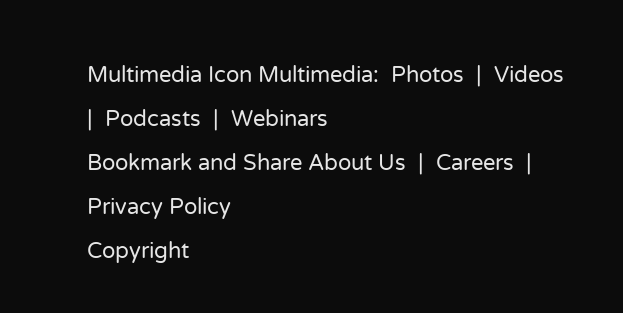Multimedia Icon Multimedia:  Photos  |  Videos  |  Podcasts  |  Webinars
Bookmark and Share About Us  |  Careers  |  Privacy Policy
Copyright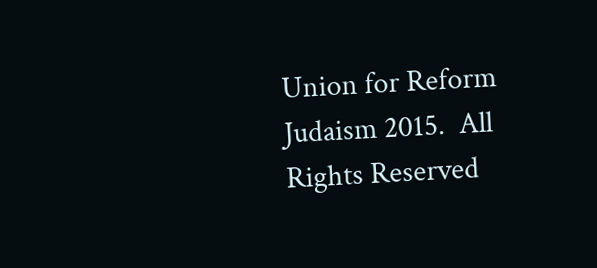Union for Reform Judaism 2015.  All Rights Reserved